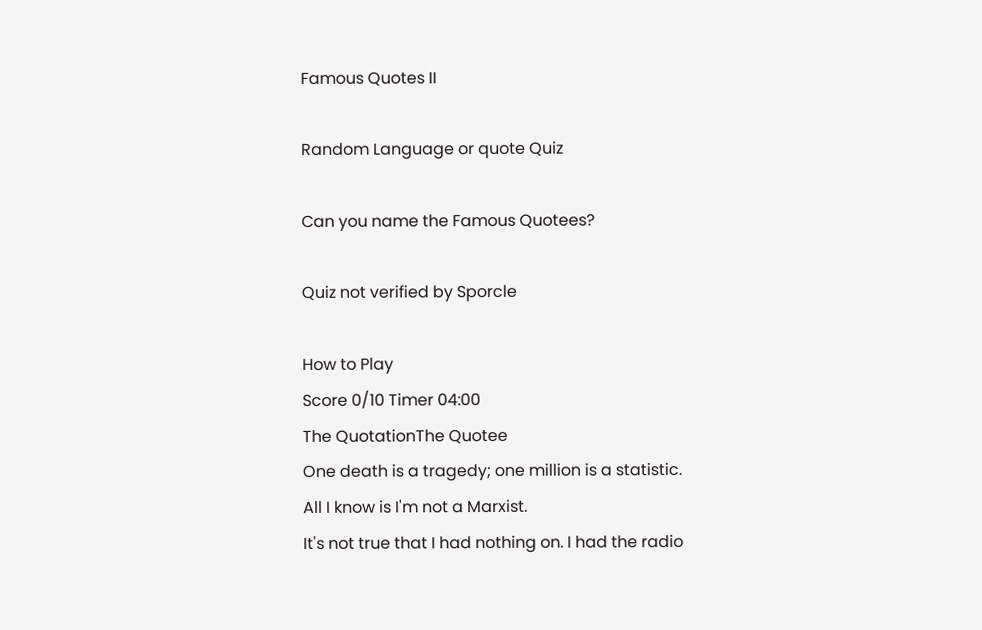Famous Quotes II

Random Language or quote Quiz

Can you name the Famous Quotees?

Quiz not verified by Sporcle

How to Play
Score 0/10 Timer 04:00
The QuotationThe Quotee
One death is a tragedy; one million is a statistic.
All I know is I'm not a Marxist.
It's not true that I had nothing on. I had the radio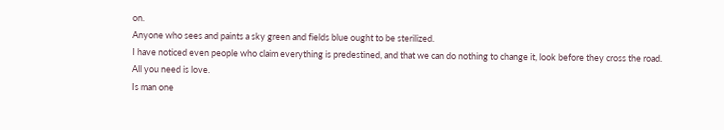on.
Anyone who sees and paints a sky green and fields blue ought to be sterilized.
I have noticed even people who claim everything is predestined, and that we can do nothing to change it, look before they cross the road.
All you need is love.
Is man one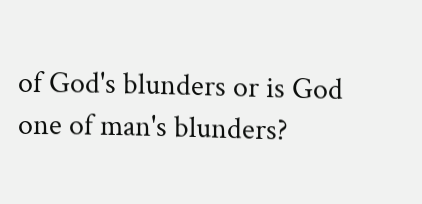of God's blunders or is God one of man's blunders?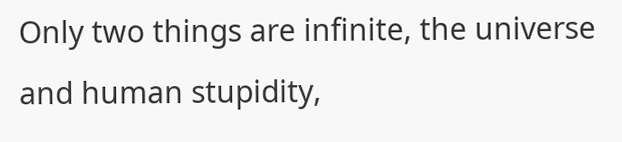Only two things are infinite, the universe and human stupidity,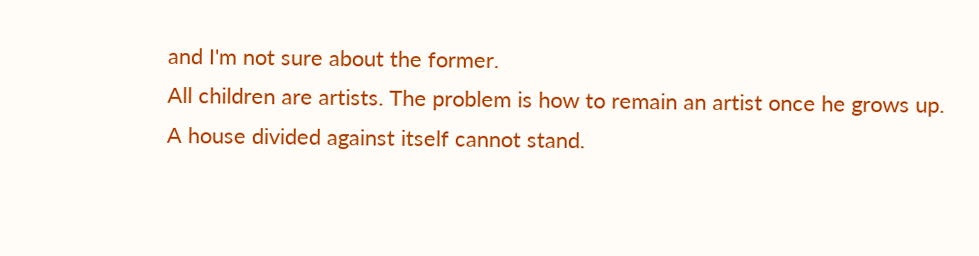and I'm not sure about the former.
All children are artists. The problem is how to remain an artist once he grows up.
A house divided against itself cannot stand.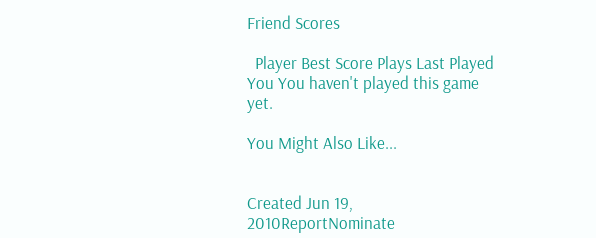Friend Scores

  Player Best Score Plays Last Played
You You haven't played this game yet.

You Might Also Like...


Created Jun 19, 2010ReportNominate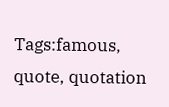Tags:famous, quote, quotation